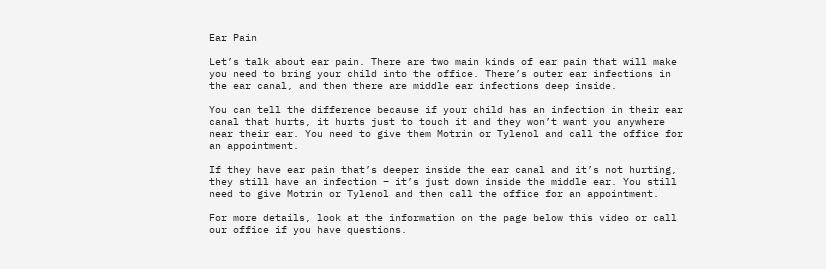Ear Pain

Let’s talk about ear pain. There are two main kinds of ear pain that will make you need to bring your child into the office. There’s outer ear infections in the ear canal, and then there are middle ear infections deep inside.

You can tell the difference because if your child has an infection in their ear canal that hurts, it hurts just to touch it and they won’t want you anywhere near their ear. You need to give them Motrin or Tylenol and call the office for an appointment.

If they have ear pain that’s deeper inside the ear canal and it’s not hurting, they still have an infection – it’s just down inside the middle ear. You still need to give Motrin or Tylenol and then call the office for an appointment.

For more details, look at the information on the page below this video or call our office if you have questions.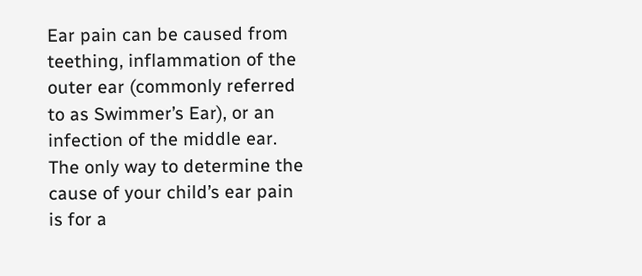Ear pain can be caused from teething, inflammation of the outer ear (commonly referred to as Swimmer’s Ear), or an infection of the middle ear. The only way to determine the cause of your child’s ear pain is for a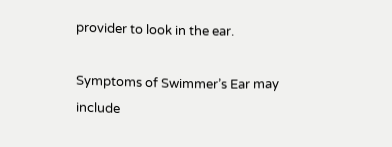provider to look in the ear.

Symptoms of Swimmer’s Ear may include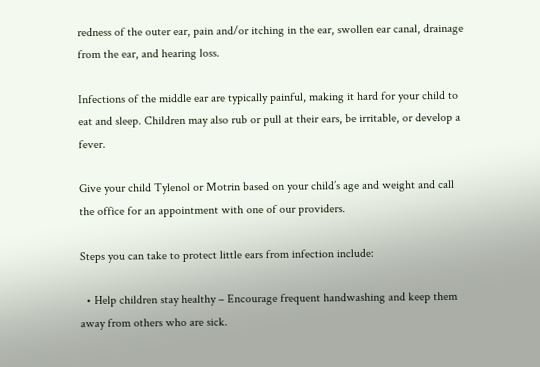redness of the outer ear, pain and/or itching in the ear, swollen ear canal, drainage from the ear, and hearing loss.

Infections of the middle ear are typically painful, making it hard for your child to eat and sleep. Children may also rub or pull at their ears, be irritable, or develop a fever.

Give your child Tylenol or Motrin based on your child’s age and weight and call the office for an appointment with one of our providers.

Steps you can take to protect little ears from infection include:

  • Help children stay healthy – Encourage frequent handwashing and keep them away from others who are sick.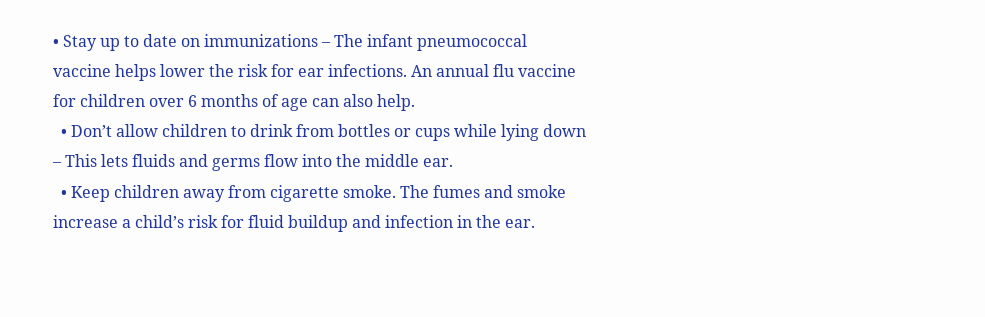• Stay up to date on immunizations – The infant pneumococcal vaccine helps lower the risk for ear infections. An annual flu vaccine for children over 6 months of age can also help.
  • Don’t allow children to drink from bottles or cups while lying down – This lets fluids and germs flow into the middle ear.
  • Keep children away from cigarette smoke. The fumes and smoke increase a child’s risk for fluid buildup and infection in the ear.